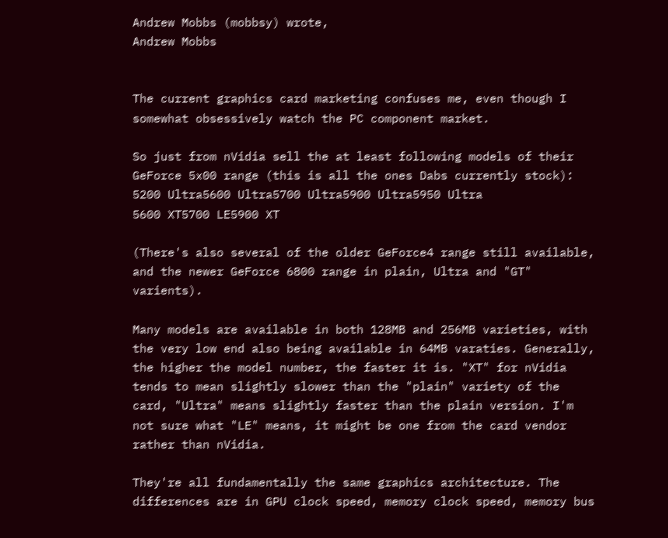Andrew Mobbs (mobbsy) wrote,
Andrew Mobbs


The current graphics card marketing confuses me, even though I somewhat obsessively watch the PC component market.

So just from nVidia sell the at least following models of their GeForce 5x00 range (this is all the ones Dabs currently stock):
5200 Ultra5600 Ultra5700 Ultra5900 Ultra5950 Ultra
5600 XT5700 LE5900 XT

(There's also several of the older GeForce4 range still available, and the newer GeForce 6800 range in plain, Ultra and "GT" varients).

Many models are available in both 128MB and 256MB varieties, with the very low end also being available in 64MB varaties. Generally, the higher the model number, the faster it is. "XT" for nVidia tends to mean slightly slower than the "plain" variety of the card, "Ultra" means slightly faster than the plain version. I'm not sure what "LE" means, it might be one from the card vendor rather than nVidia.

They're all fundamentally the same graphics architecture. The differences are in GPU clock speed, memory clock speed, memory bus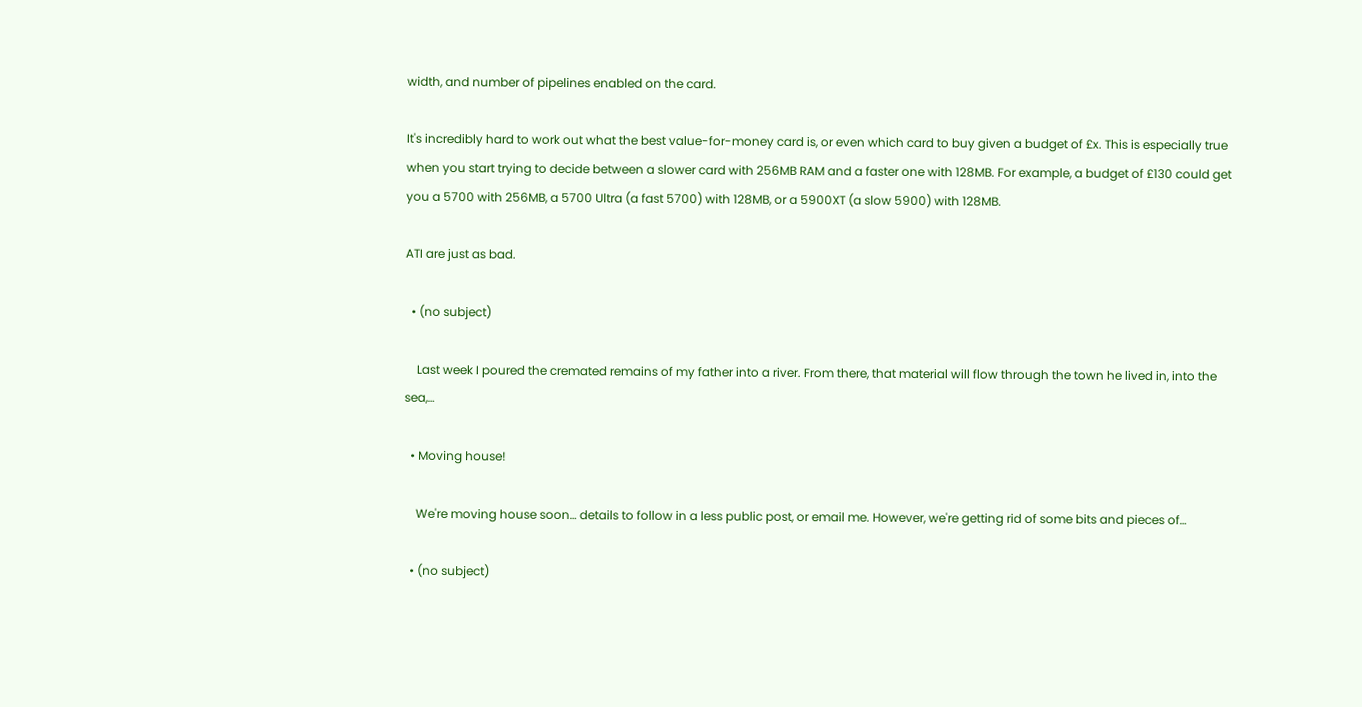width, and number of pipelines enabled on the card.

It's incredibly hard to work out what the best value-for-money card is, or even which card to buy given a budget of £x. This is especially true when you start trying to decide between a slower card with 256MB RAM and a faster one with 128MB. For example, a budget of £130 could get you a 5700 with 256MB, a 5700 Ultra (a fast 5700) with 128MB, or a 5900XT (a slow 5900) with 128MB.

ATI are just as bad.

  • (no subject)

    Last week I poured the cremated remains of my father into a river. From there, that material will flow through the town he lived in, into the sea,…

  • Moving house!

    We're moving house soon… details to follow in a less public post, or email me. However, we're getting rid of some bits and pieces of…

  • (no subject)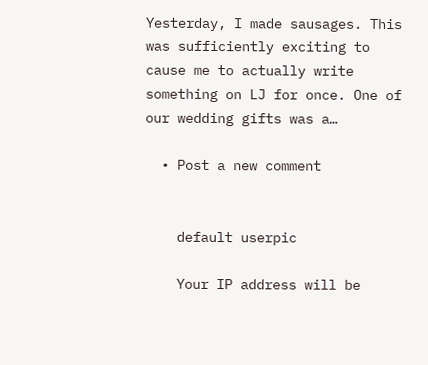Yesterday, I made sausages. This was sufficiently exciting to cause me to actually write something on LJ for once. One of our wedding gifts was a…

  • Post a new comment


    default userpic

    Your IP address will be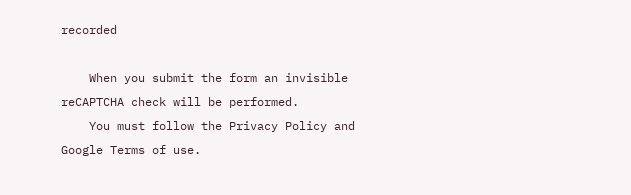recorded

    When you submit the form an invisible reCAPTCHA check will be performed.
    You must follow the Privacy Policy and Google Terms of use.